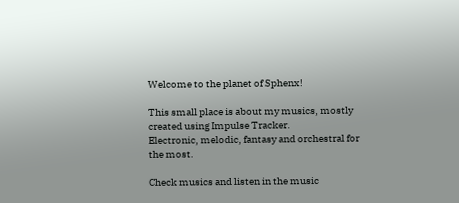Welcome to the planet of Sphenx!

This small place is about my musics, mostly created using Impulse Tracker.
Electronic, melodic, fantasy and orchestral for the most.

Check musics and listen in the music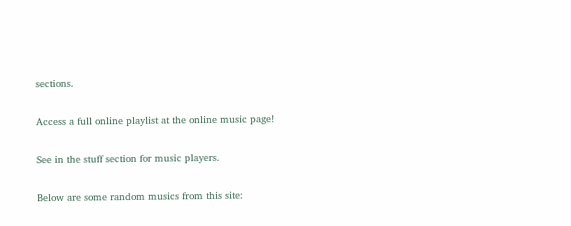sections.

Access a full online playlist at the online music page!

See in the stuff section for music players.

Below are some random musics from this site: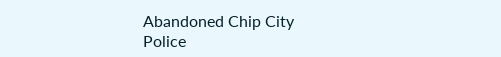Abandoned Chip City
Police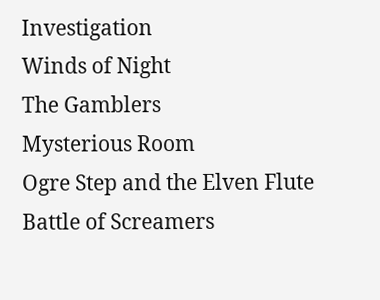Investigation
Winds of Night
The Gamblers
Mysterious Room
Ogre Step and the Elven Flute
Battle of Screamers